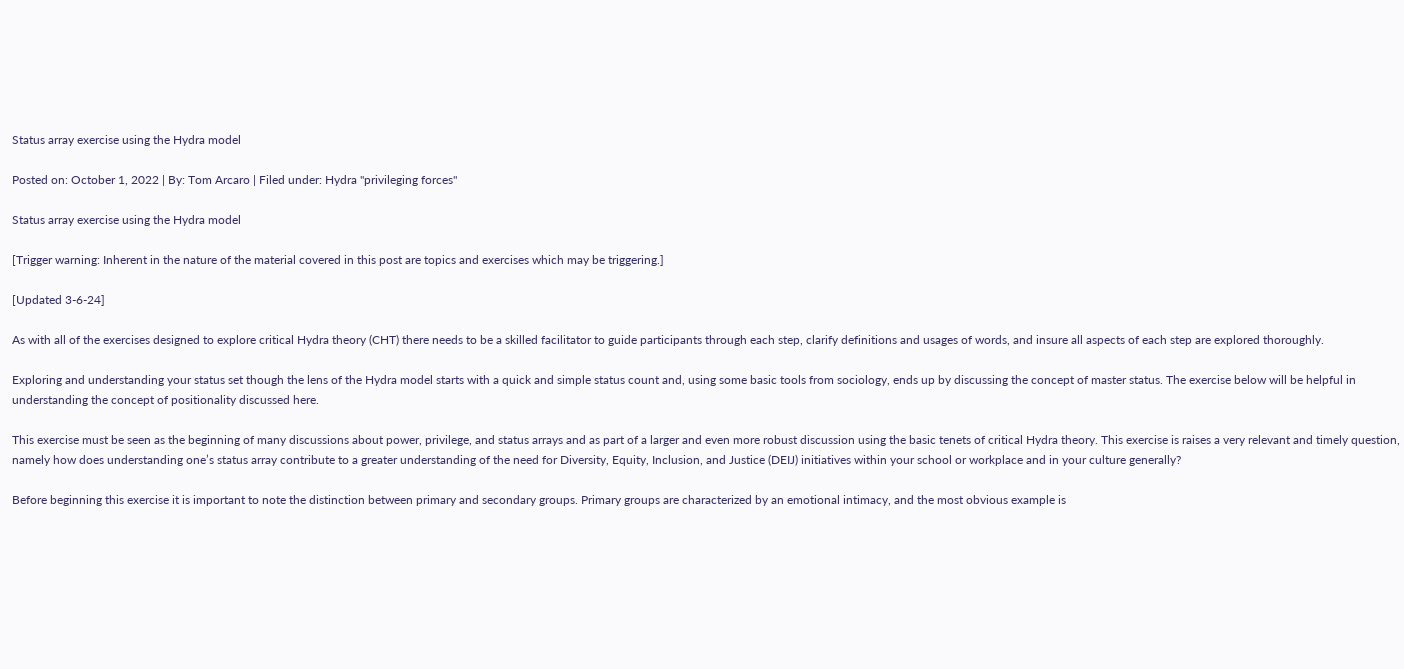Status array exercise using the Hydra model

Posted on: October 1, 2022 | By: Tom Arcaro | Filed under: Hydra "privileging forces"

Status array exercise using the Hydra model

[Trigger warning: Inherent in the nature of the material covered in this post are topics and exercises which may be triggering.]

[Updated 3-6-24]

As with all of the exercises designed to explore critical Hydra theory (CHT) there needs to be a skilled facilitator to guide participants through each step, clarify definitions and usages of words, and insure all aspects of each step are explored thoroughly.

Exploring and understanding your status set though the lens of the Hydra model starts with a quick and simple status count and, using some basic tools from sociology, ends up by discussing the concept of master status. The exercise below will be helpful in understanding the concept of positionality discussed here.

This exercise must be seen as the beginning of many discussions about power, privilege, and status arrays and as part of a larger and even more robust discussion using the basic tenets of critical Hydra theory. This exercise is raises a very relevant and timely question, namely how does understanding one’s status array contribute to a greater understanding of the need for Diversity, Equity, Inclusion, and Justice (DEIJ) initiatives within your school or workplace and in your culture generally?

Before beginning this exercise it is important to note the distinction between primary and secondary groups. Primary groups are characterized by an emotional intimacy, and the most obvious example is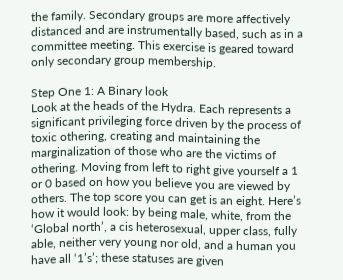the family. Secondary groups are more affectively distanced and are instrumentally based, such as in a committee meeting. This exercise is geared toward only secondary group membership.

Step One 1: A Binary look
Look at the heads of the Hydra. Each represents a significant privileging force driven by the process of toxic othering, creating and maintaining the marginalization of those who are the victims of othering. Moving from left to right give yourself a 1 or 0 based on how you believe you are viewed by others. The top score you can get is an eight. Here’s how it would look: by being male, white, from the ‘Global north’, a cis heterosexual, upper class, fully able, neither very young nor old, and a human you have all ‘1’s’; these statuses are given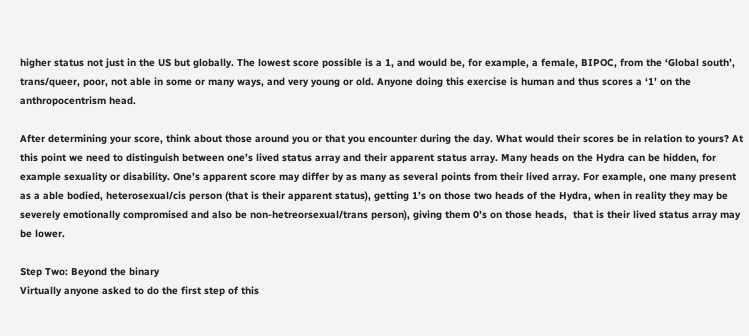higher status not just in the US but globally. The lowest score possible is a 1, and would be, for example, a female, BIPOC, from the ‘Global south’, trans/queer, poor, not able in some or many ways, and very young or old. Anyone doing this exercise is human and thus scores a ‘1’ on the anthropocentrism head.

After determining your score, think about those around you or that you encounter during the day. What would their scores be in relation to yours? At this point we need to distinguish between one’s lived status array and their apparent status array. Many heads on the Hydra can be hidden, for example sexuality or disability. One’s apparent score may differ by as many as several points from their lived array. For example, one many present as a able bodied, heterosexual/cis person (that is their apparent status), getting 1’s on those two heads of the Hydra, when in reality they may be severely emotionally compromised and also be non-hetreorsexual/trans person), giving them 0’s on those heads,  that is their lived status array may be lower.

Step Two: Beyond the binary
Virtually anyone asked to do the first step of this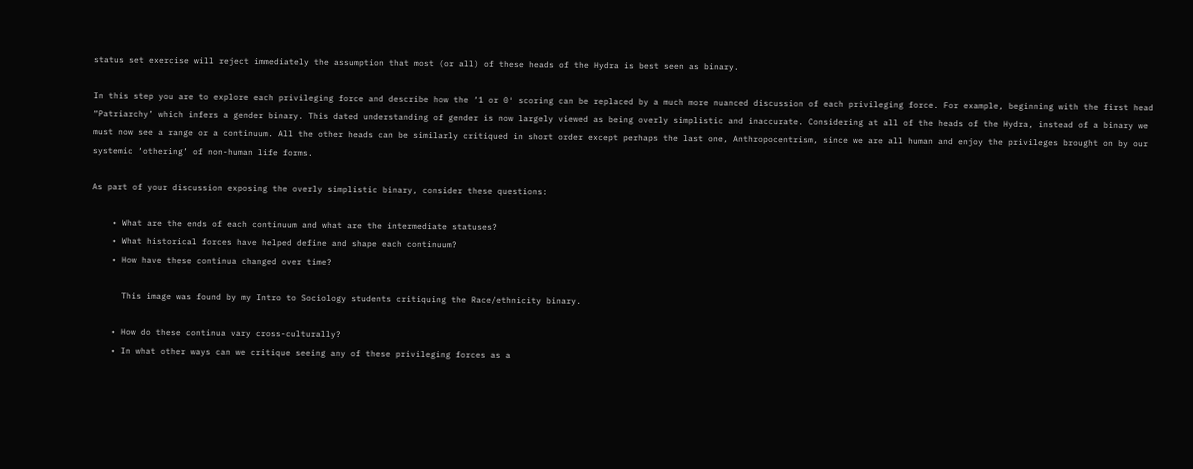status set exercise will reject immediately the assumption that most (or all) of these heads of the Hydra is best seen as binary.

In this step you are to explore each privileging force and describe how the ‘1 or 0′ scoring can be replaced by a much more nuanced discussion of each privileging force. For example, beginning with the first head “Patriarchy’ which infers a gender binary. This dated understanding of gender is now largely viewed as being overly simplistic and inaccurate. Considering at all of the heads of the Hydra, instead of a binary we must now see a range or a continuum. All the other heads can be similarly critiqued in short order except perhaps the last one, Anthropocentrism, since we are all human and enjoy the privileges brought on by our systemic ‘othering’ of non-human life forms.

As part of your discussion exposing the overly simplistic binary, consider these questions:

    • What are the ends of each continuum and what are the intermediate statuses?
    • What historical forces have helped define and shape each continuum?
    • How have these continua changed over time?

      This image was found by my Intro to Sociology students critiquing the Race/ethnicity binary.

    • How do these continua vary cross-culturally?
    • In what other ways can we critique seeing any of these privileging forces as a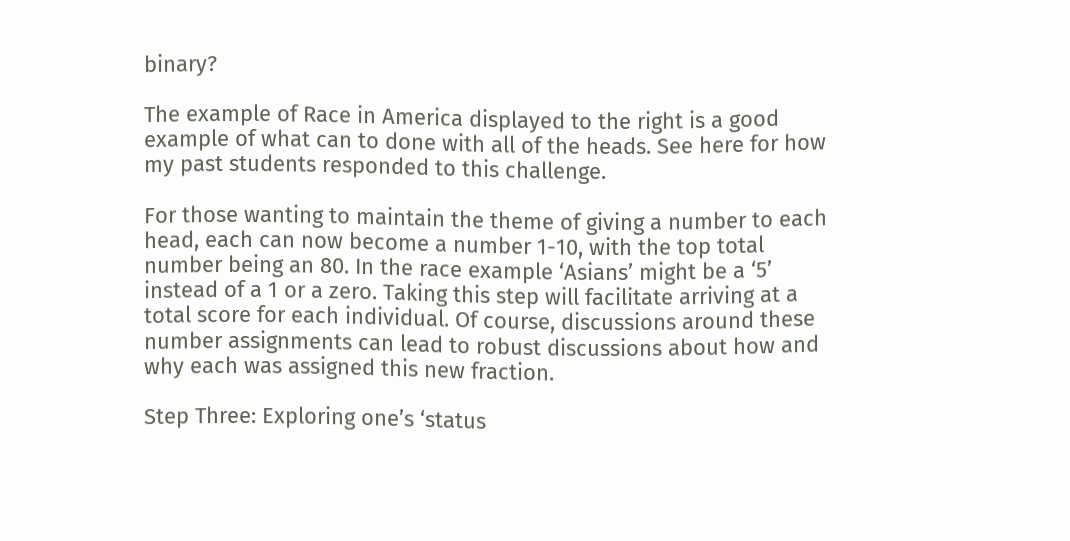binary?

The example of Race in America displayed to the right is a good example of what can to done with all of the heads. See here for how my past students responded to this challenge.

For those wanting to maintain the theme of giving a number to each head, each can now become a number 1-10, with the top total number being an 80. In the race example ‘Asians’ might be a ‘5’ instead of a 1 or a zero. Taking this step will facilitate arriving at a total score for each individual. Of course, discussions around these number assignments can lead to robust discussions about how and why each was assigned this new fraction.

Step Three: Exploring one’s ‘status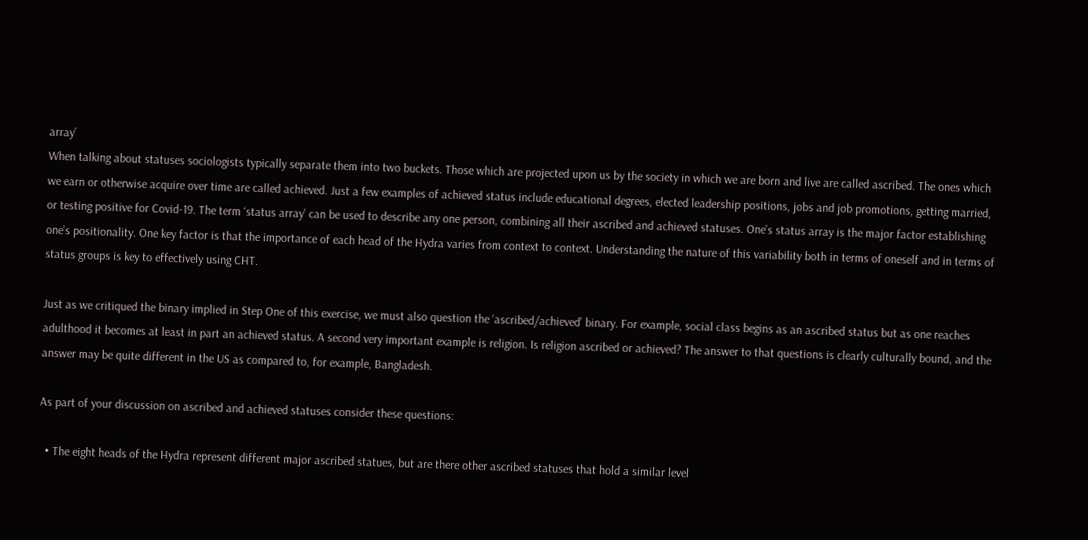array’
When talking about statuses sociologists typically separate them into two buckets. Those which are projected upon us by the society in which we are born and live are called ascribed. The ones which we earn or otherwise acquire over time are called achieved. Just a few examples of achieved status include educational degrees, elected leadership positions, jobs and job promotions, getting married, or testing positive for Covid-19. The term ‘status array’ can be used to describe any one person, combining all their ascribed and achieved statuses. One’s status array is the major factor establishing one’s positionality. One key factor is that the importance of each head of the Hydra varies from context to context. Understanding the nature of this variability both in terms of oneself and in terms of status groups is key to effectively using CHT.

Just as we critiqued the binary implied in Step One of this exercise, we must also question the ‘ascribed/achieved’ binary. For example, social class begins as an ascribed status but as one reaches adulthood it becomes at least in part an achieved status. A second very important example is religion. Is religion ascribed or achieved? The answer to that questions is clearly culturally bound, and the answer may be quite different in the US as compared to, for example, Bangladesh.

As part of your discussion on ascribed and achieved statuses consider these questions:

  • The eight heads of the Hydra represent different major ascribed statues, but are there other ascribed statuses that hold a similar level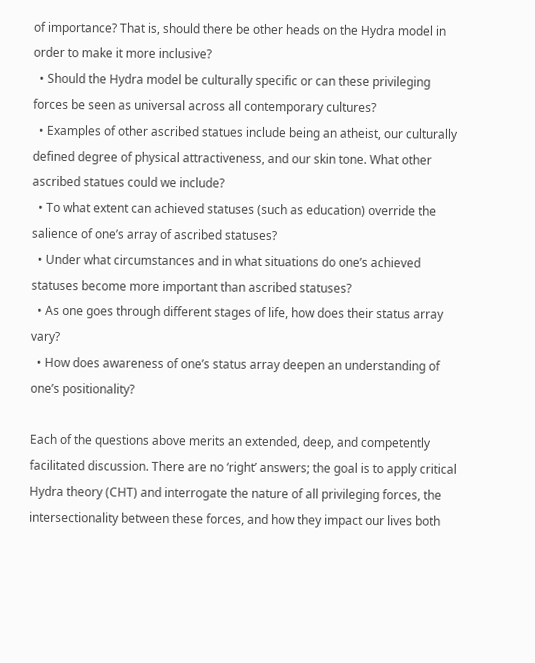of importance? That is, should there be other heads on the Hydra model in order to make it more inclusive?
  • Should the Hydra model be culturally specific or can these privileging forces be seen as universal across all contemporary cultures?
  • Examples of other ascribed statues include being an atheist, our culturally defined degree of physical attractiveness, and our skin tone. What other ascribed statues could we include?
  • To what extent can achieved statuses (such as education) override the salience of one’s array of ascribed statuses?
  • Under what circumstances and in what situations do one’s achieved statuses become more important than ascribed statuses?
  • As one goes through different stages of life, how does their status array vary?
  • How does awareness of one’s status array deepen an understanding of one’s positionality?

Each of the questions above merits an extended, deep, and competently facilitated discussion. There are no ‘right’ answers; the goal is to apply critical Hydra theory (CHT) and interrogate the nature of all privileging forces, the intersectionality between these forces, and how they impact our lives both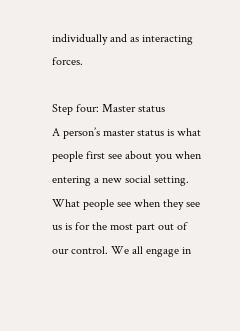individually and as interacting forces.

Step four: Master status
A person’s master status is what people first see about you when entering a new social setting. What people see when they see us is for the most part out of our control. We all engage in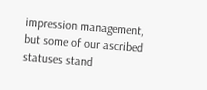impression management, but some of our ascribed statuses stand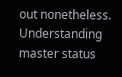out nonetheless. Understanding master status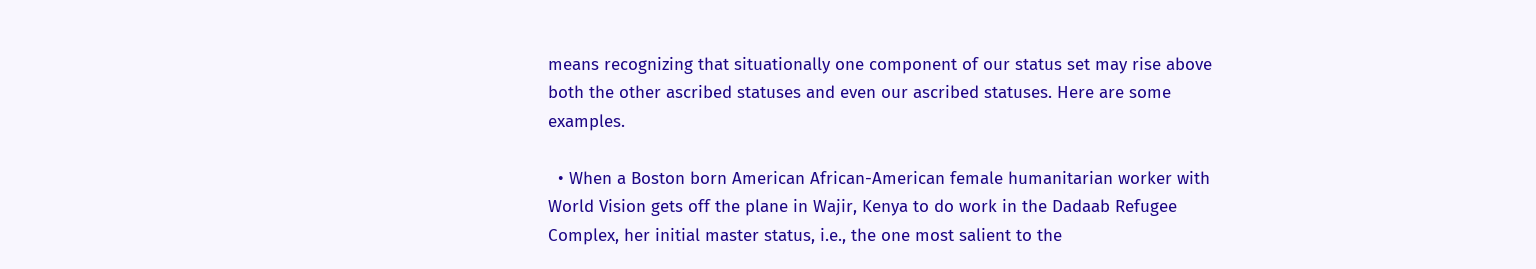means recognizing that situationally one component of our status set may rise above both the other ascribed statuses and even our ascribed statuses. Here are some examples.

  • When a Boston born American African-American female humanitarian worker with World Vision gets off the plane in Wajir, Kenya to do work in the Dadaab Refugee Complex, her initial master status, i.e., the one most salient to the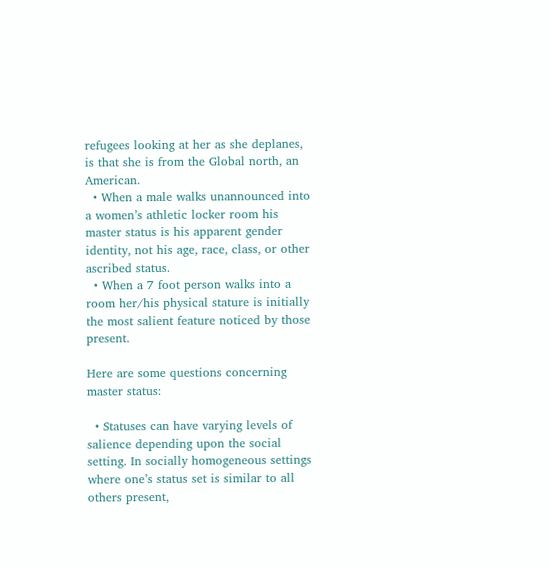refugees looking at her as she deplanes, is that she is from the Global north, an American.
  • When a male walks unannounced into a women’s athletic locker room his master status is his apparent gender identity, not his age, race, class, or other ascribed status.
  • When a 7 foot person walks into a room her/his physical stature is initially the most salient feature noticed by those present.

Here are some questions concerning master status:

  • Statuses can have varying levels of salience depending upon the social setting. In socially homogeneous settings where one’s status set is similar to all others present,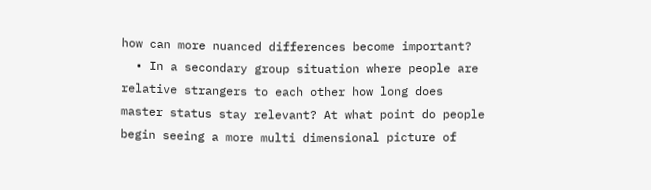how can more nuanced differences become important?
  • In a secondary group situation where people are relative strangers to each other how long does master status stay relevant? At what point do people begin seeing a more multi dimensional picture of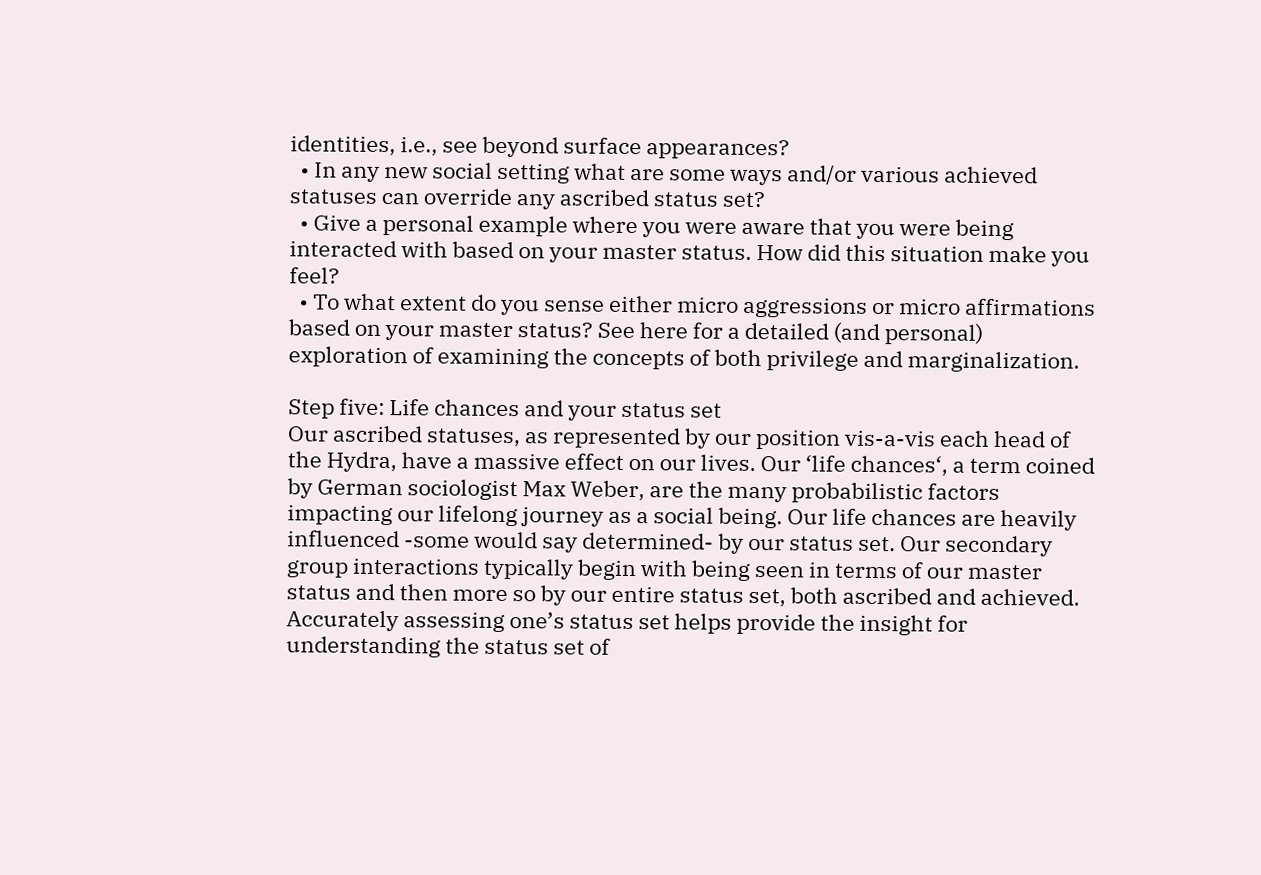identities, i.e., see beyond surface appearances?
  • In any new social setting what are some ways and/or various achieved statuses can override any ascribed status set?
  • Give a personal example where you were aware that you were being interacted with based on your master status. How did this situation make you feel?
  • To what extent do you sense either micro aggressions or micro affirmations based on your master status? See here for a detailed (and personal) exploration of examining the concepts of both privilege and marginalization.

Step five: Life chances and your status set
Our ascribed statuses, as represented by our position vis-a-vis each head of the Hydra, have a massive effect on our lives. Our ‘life chances‘, a term coined by German sociologist Max Weber, are the many probabilistic factors impacting our lifelong journey as a social being. Our life chances are heavily influenced -some would say determined- by our status set. Our secondary group interactions typically begin with being seen in terms of our master status and then more so by our entire status set, both ascribed and achieved. Accurately assessing one’s status set helps provide the insight for understanding the status set of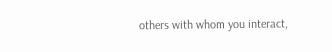others with whom you interact,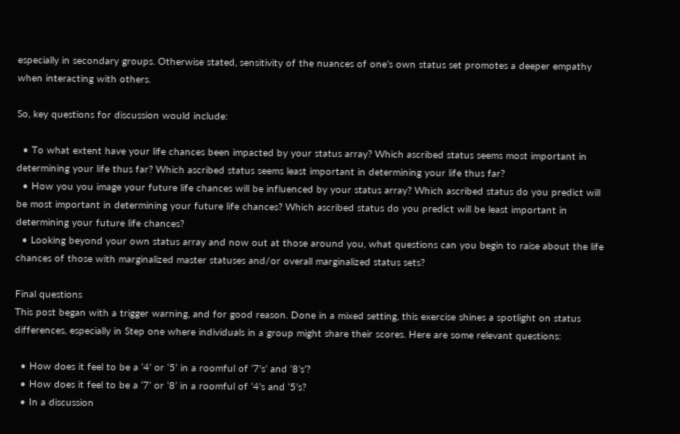especially in secondary groups. Otherwise stated, sensitivity of the nuances of one’s own status set promotes a deeper empathy when interacting with others.

So, key questions for discussion would include:

  • To what extent have your life chances been impacted by your status array? Which ascribed status seems most important in determining your life thus far? Which ascribed status seems least important in determining your life thus far?
  • How you you image your future life chances will be influenced by your status array? Which ascribed status do you predict will be most important in determining your future life chances? Which ascribed status do you predict will be least important in determining your future life chances?
  • Looking beyond your own status array and now out at those around you, what questions can you begin to raise about the life chances of those with marginalized master statuses and/or overall marginalized status sets?

Final questions
This post began with a trigger warning, and for good reason. Done in a mixed setting, this exercise shines a spotlight on status differences, especially in Step one where individuals in a group might share their scores. Here are some relevant questions:

  • How does it feel to be a ‘4’ or ‘5’ in a roomful of ‘7’s’ and ‘8’s’?
  • How does it feel to be a ‘7’ or ‘8’ in a roomful of ‘4’s and ‘5’s?
  • In a discussion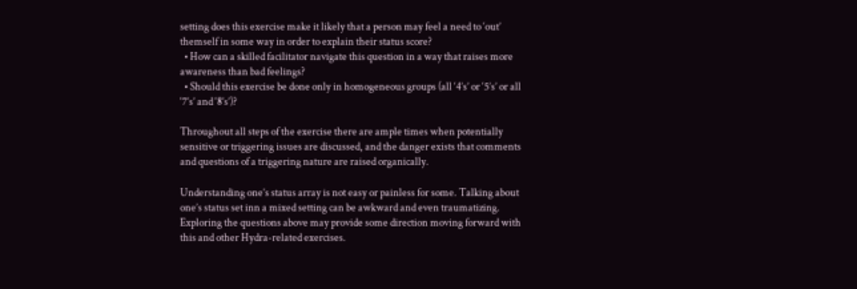setting does this exercise make it likely that a person may feel a need to ‘out’ themself in some way in order to explain their status score?
  • How can a skilled facilitator navigate this question in a way that raises more awareness than bad feelings?
  • Should this exercise be done only in homogeneous groups (all ‘4’s’ or ‘5’s’ or all ‘7’s’ and ‘8’s’)?

Throughout all steps of the exercise there are ample times when potentially sensitive or triggering issues are discussed, and the danger exists that comments and questions of a triggering nature are raised organically.

Understanding one’s status array is not easy or painless for some. Talking about one’s status set inn a mixed setting can be awkward and even traumatizing. Exploring the questions above may provide some direction moving forward with this and other Hydra-related exercises.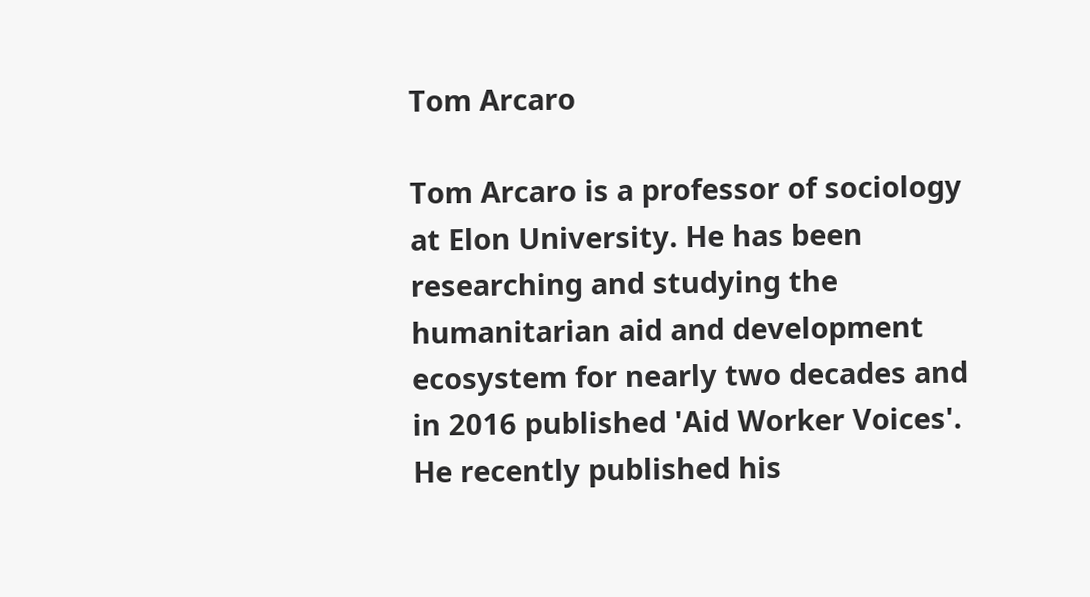Tom Arcaro

Tom Arcaro is a professor of sociology at Elon University. He has been researching and studying the humanitarian aid and development ecosystem for nearly two decades and in 2016 published 'Aid Worker Voices'. He recently published his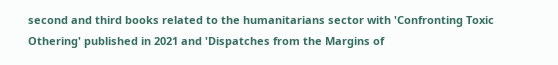second and third books related to the humanitarians sector with 'Confronting Toxic Othering' published in 2021 and 'Dispatches from the Margins of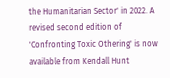the Humanitarian Sector' in 2022. A revised second edition of 'Confronting Toxic Othering' is now available from Kendall Hunt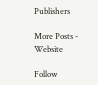Publishers

More Posts - Website

Follow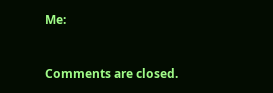Me:


Comments are closed.